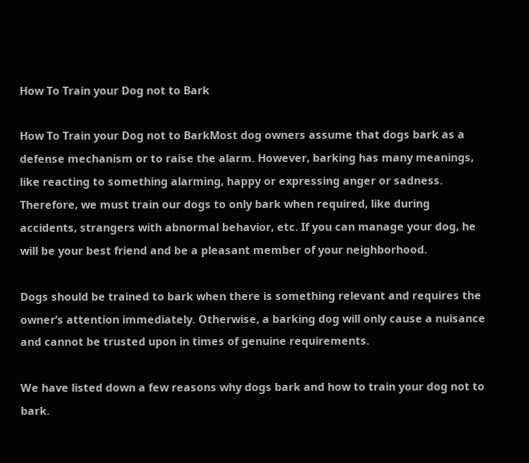How To Train your Dog not to Bark

How To Train your Dog not to BarkMost dog owners assume that dogs bark as a defense mechanism or to raise the alarm. However, barking has many meanings, like reacting to something alarming, happy or expressing anger or sadness. Therefore, we must train our dogs to only bark when required, like during accidents, strangers with abnormal behavior, etc. If you can manage your dog, he will be your best friend and be a pleasant member of your neighborhood.

Dogs should be trained to bark when there is something relevant and requires the owner’s attention immediately. Otherwise, a barking dog will only cause a nuisance and cannot be trusted upon in times of genuine requirements.

We have listed down a few reasons why dogs bark and how to train your dog not to bark.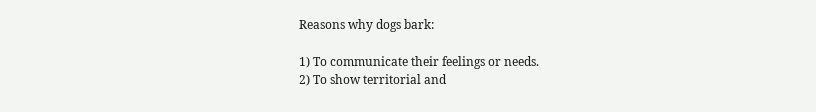Reasons why dogs bark:

1) To communicate their feelings or needs.
2) To show territorial and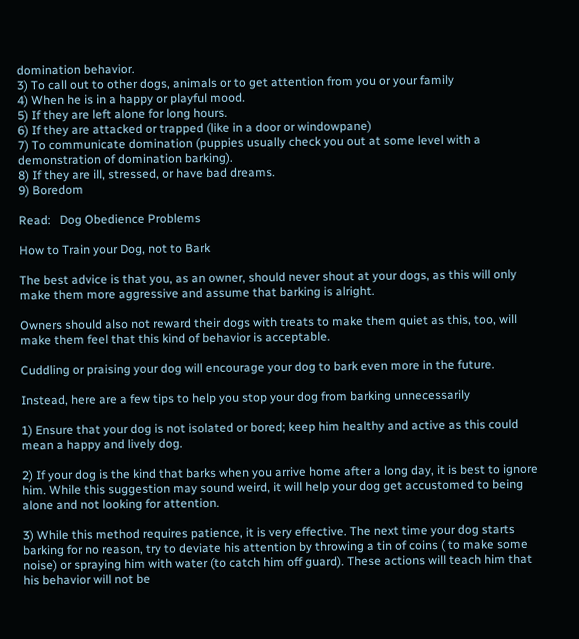domination behavior.
3) To call out to other dogs, animals or to get attention from you or your family
4) When he is in a happy or playful mood.
5) If they are left alone for long hours.
6) If they are attacked or trapped (like in a door or windowpane)
7) To communicate domination (puppies usually check you out at some level with a demonstration of domination barking).
8) If they are ill, stressed, or have bad dreams.
9) Boredom

Read:   Dog Obedience Problems

How to Train your Dog, not to Bark

The best advice is that you, as an owner, should never shout at your dogs, as this will only make them more aggressive and assume that barking is alright.

Owners should also not reward their dogs with treats to make them quiet as this, too, will make them feel that this kind of behavior is acceptable.

Cuddling or praising your dog will encourage your dog to bark even more in the future.

Instead, here are a few tips to help you stop your dog from barking unnecessarily

1) Ensure that your dog is not isolated or bored; keep him healthy and active as this could mean a happy and lively dog.

2) If your dog is the kind that barks when you arrive home after a long day, it is best to ignore him. While this suggestion may sound weird, it will help your dog get accustomed to being alone and not looking for attention.

3) While this method requires patience, it is very effective. The next time your dog starts barking for no reason, try to deviate his attention by throwing a tin of coins ( to make some noise) or spraying him with water (to catch him off guard). These actions will teach him that his behavior will not be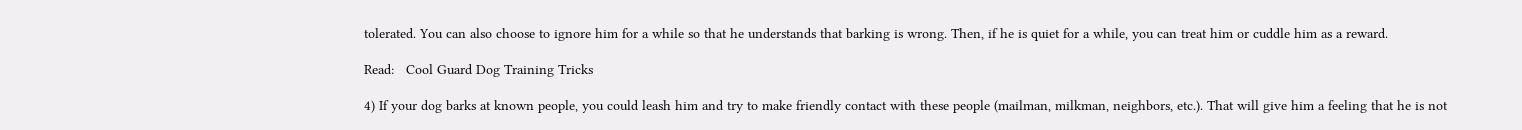tolerated. You can also choose to ignore him for a while so that he understands that barking is wrong. Then, if he is quiet for a while, you can treat him or cuddle him as a reward.

Read:   Cool Guard Dog Training Tricks

4) If your dog barks at known people, you could leash him and try to make friendly contact with these people (mailman, milkman, neighbors, etc.). That will give him a feeling that he is not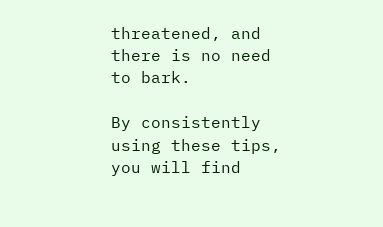threatened, and there is no need to bark.

By consistently using these tips, you will find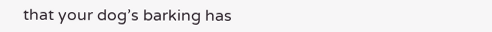that your dog’s barking has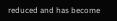reduced and has become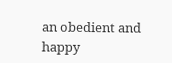an obedient and happy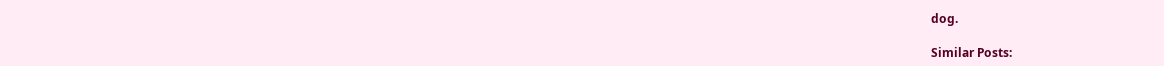dog.

Similar Posts: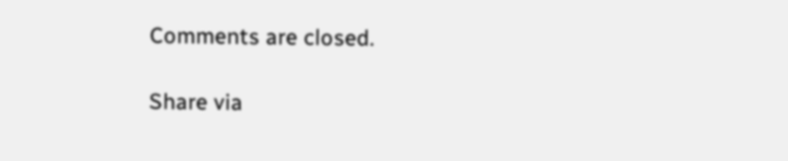Comments are closed.

Share via